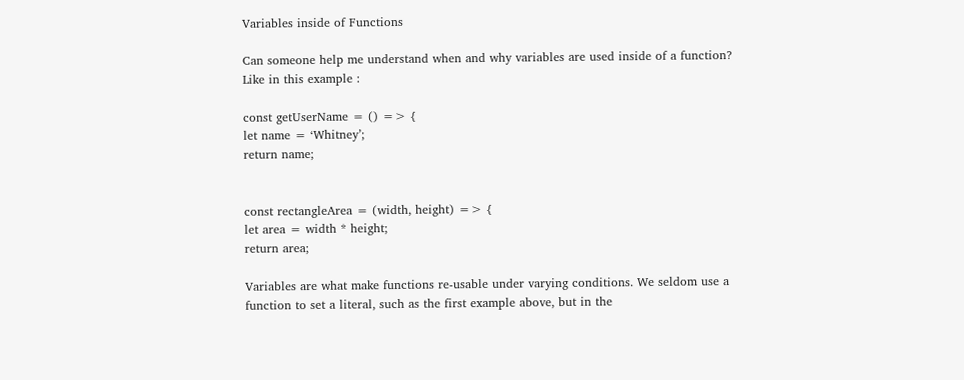Variables inside of Functions

Can someone help me understand when and why variables are used inside of a function? Like in this example :

const getUserName = () => {
let name = ‘Whitney’;
return name;


const rectangleArea = (width, height) => {
let area = width * height;
return area;

Variables are what make functions re-usable under varying conditions. We seldom use a function to set a literal, such as the first example above, but in the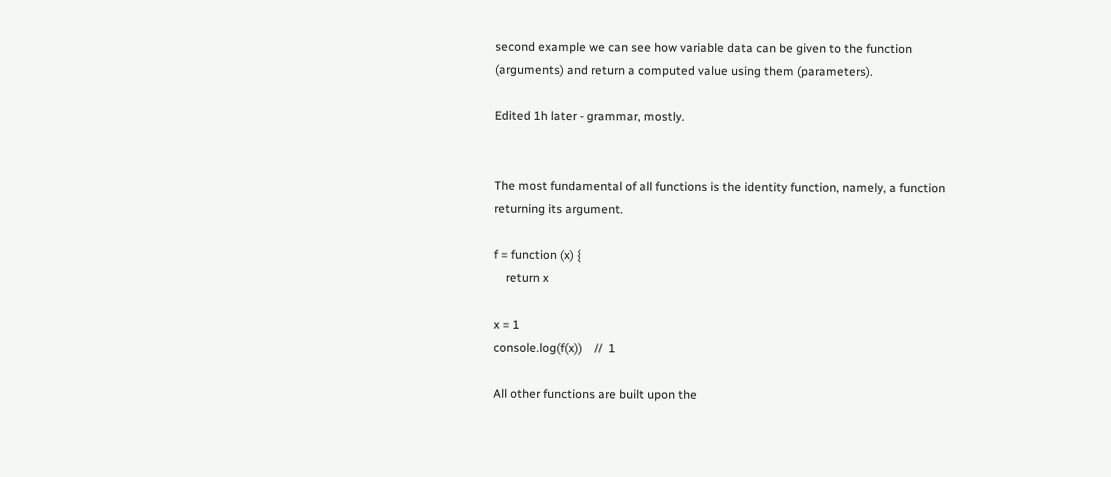second example we can see how variable data can be given to the function (arguments) and return a computed value using them (parameters).

Edited 1h later - grammar, mostly.


The most fundamental of all functions is the identity function, namely, a function returning its argument.

f = function (x) {
    return x

x = 1
console.log(f(x))    //  1

All other functions are built upon the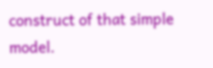construct of that simple model.